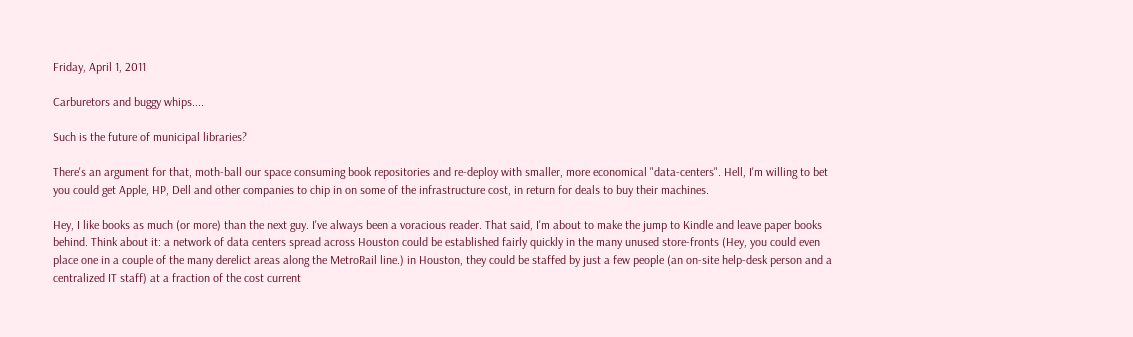Friday, April 1, 2011

Carburetors and buggy whips....

Such is the future of municipal libraries?

There's an argument for that, moth-ball our space consuming book repositories and re-deploy with smaller, more economical "data-centers". Hell, I'm willing to bet you could get Apple, HP, Dell and other companies to chip in on some of the infrastructure cost, in return for deals to buy their machines.

Hey, I like books as much (or more) than the next guy. I've always been a voracious reader. That said, I'm about to make the jump to Kindle and leave paper books behind. Think about it: a network of data centers spread across Houston could be established fairly quickly in the many unused store-fronts (Hey, you could even place one in a couple of the many derelict areas along the MetroRail line.) in Houston, they could be staffed by just a few people (an on-site help-desk person and a centralized IT staff) at a fraction of the cost current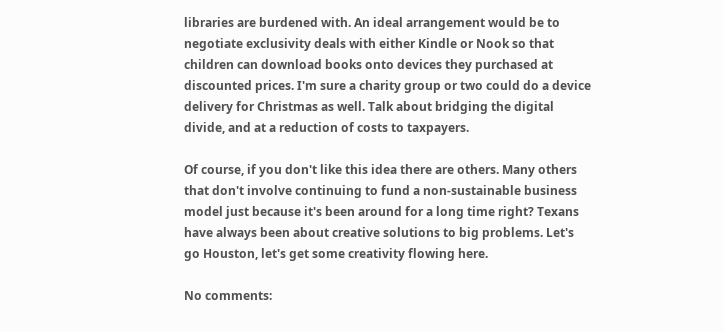libraries are burdened with. An ideal arrangement would be to negotiate exclusivity deals with either Kindle or Nook so that children can download books onto devices they purchased at discounted prices. I'm sure a charity group or two could do a device delivery for Christmas as well. Talk about bridging the digital divide, and at a reduction of costs to taxpayers.

Of course, if you don't like this idea there are others. Many others that don't involve continuing to fund a non-sustainable business model just because it's been around for a long time right? Texans have always been about creative solutions to big problems. Let's go Houston, let's get some creativity flowing here.

No comments: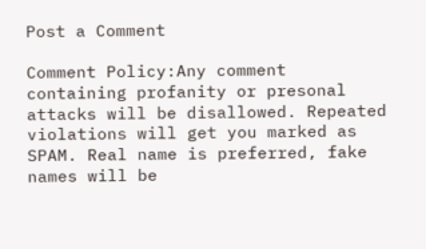Post a Comment

Comment Policy:Any comment containing profanity or presonal attacks will be disallowed. Repeated violations will get you marked as SPAM. Real name is preferred, fake names will be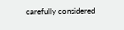carefully considered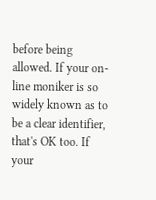before being allowed. If your on-line moniker is so widely known as to be a clear identifier, that's OK too. If your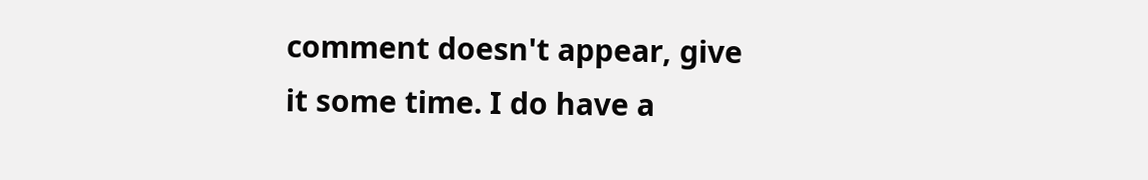comment doesn't appear, give it some time. I do have a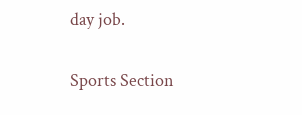day job.

Sports Section